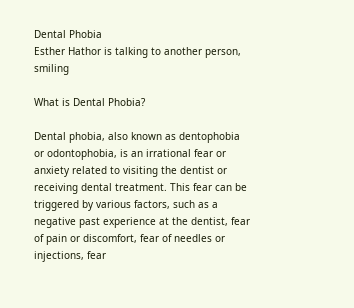Dental Phobia
Esther Hathor is talking to another person, smiling

What is Dental Phobia?

Dental phobia, also known as dentophobia or odontophobia, is an irrational fear or anxiety related to visiting the dentist or receiving dental treatment. This fear can be triggered by various factors, such as a negative past experience at the dentist, fear of pain or discomfort, fear of needles or injections, fear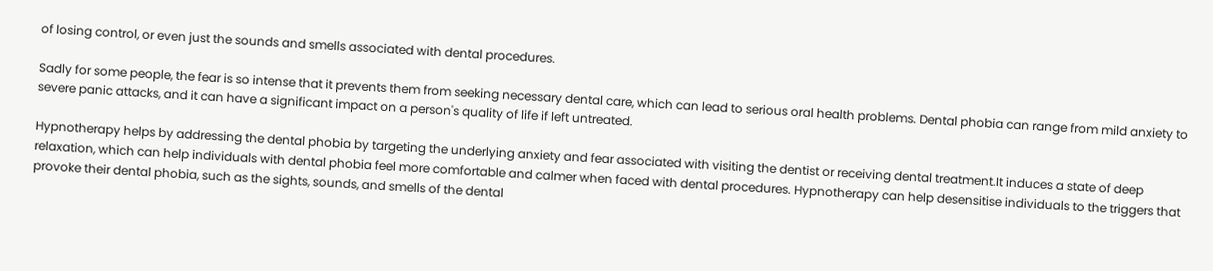of losing control, or even just the sounds and smells associated with dental procedures.

Sadly for some people, the fear is so intense that it prevents them from seeking necessary dental care, which can lead to serious oral health problems. Dental phobia can range from mild anxiety to severe panic attacks, and it can have a significant impact on a person's quality of life if left untreated.

Hypnotherapy helps by addressing the dental phobia by targeting the underlying anxiety and fear associated with visiting the dentist or receiving dental treatment.It induces a state of deep relaxation, which can help individuals with dental phobia feel more comfortable and calmer when faced with dental procedures. Hypnotherapy can help desensitise individuals to the triggers that provoke their dental phobia, such as the sights, sounds, and smells of the dental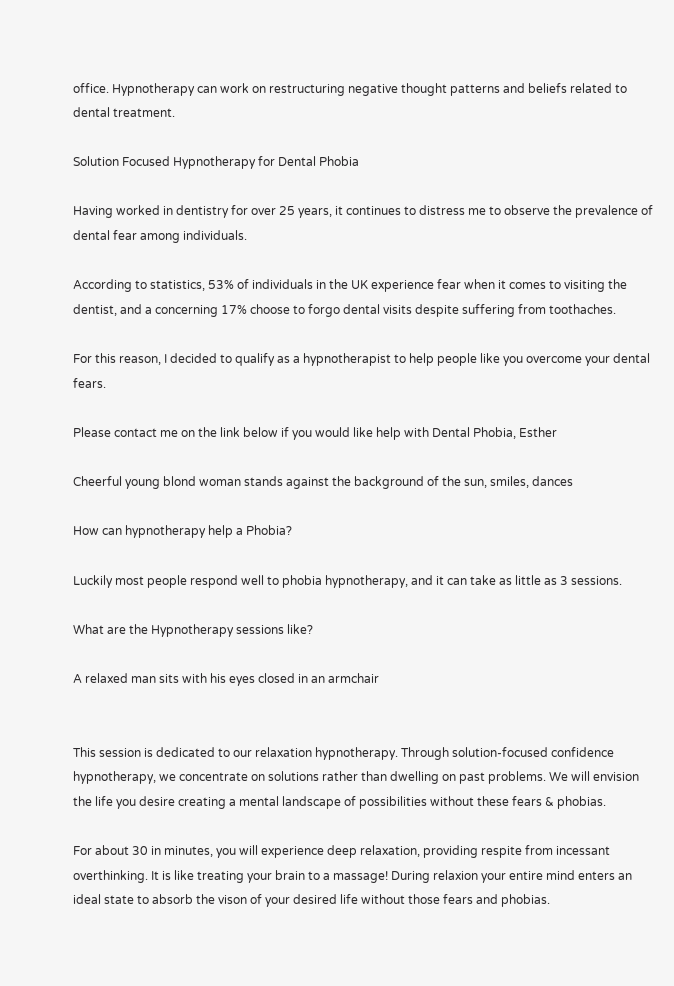office. Hypnotherapy can work on restructuring negative thought patterns and beliefs related to dental treatment.

Solution Focused Hypnotherapy for Dental Phobia

Having worked in dentistry for over 25 years, it continues to distress me to observe the prevalence of dental fear among individuals.

According to statistics, 53% of individuals in the UK experience fear when it comes to visiting the dentist, and a concerning 17% choose to forgo dental visits despite suffering from toothaches.

For this reason, I decided to qualify as a hypnotherapist to help people like you overcome your dental fears.

Please contact me on the link below if you would like help with Dental Phobia, Esther

Cheerful young blond woman stands against the background of the sun, smiles, dances

How can hypnotherapy help a Phobia?

Luckily most people respond well to phobia hypnotherapy, and it can take as little as 3 sessions.

What are the Hypnotherapy sessions like?

A relaxed man sits with his eyes closed in an armchair


This session is dedicated to our relaxation hypnotherapy. Through solution-focused confidence hypnotherapy, we concentrate on solutions rather than dwelling on past problems. We will envision the life you desire creating a mental landscape of possibilities without these fears & phobias.

For about 30 in minutes, you will experience deep relaxation, providing respite from incessant overthinking. It is like treating your brain to a massage! During relaxion your entire mind enters an ideal state to absorb the vison of your desired life without those fears and phobias.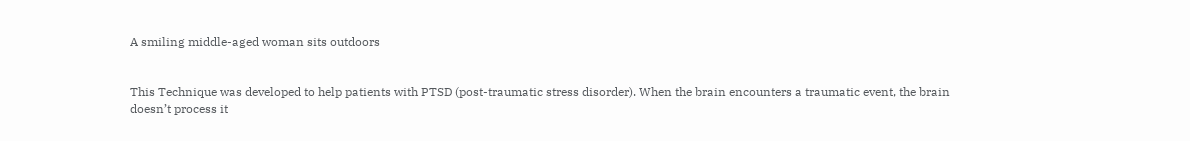A smiling middle-aged woman sits outdoors


This Technique was developed to help patients with PTSD (post-traumatic stress disorder). When the brain encounters a traumatic event, the brain doesn’t process it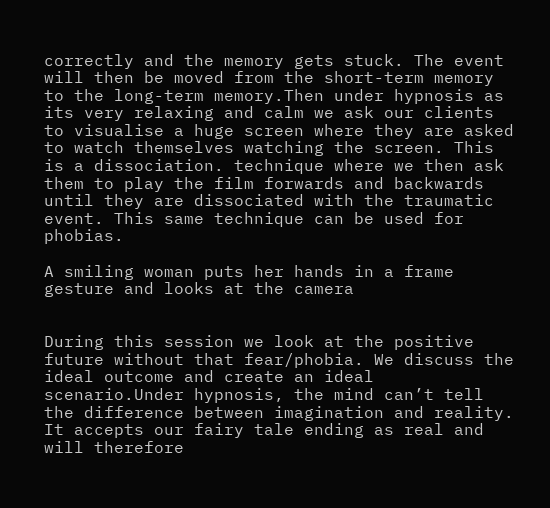correctly and the memory gets stuck. The event will then be moved from the short-term memory to the long-term memory.Then under hypnosis as its very relaxing and calm we ask our clients to visualise a huge screen where they are asked to watch themselves watching the screen. This is a dissociation. technique where we then ask them to play the film forwards and backwards until they are dissociated with the traumatic event. This same technique can be used for phobias.

A smiling woman puts her hands in a frame gesture and looks at the camera


During this session we look at the positive future without that fear/phobia. We discuss the ideal outcome and create an ideal scenario.Under hypnosis, the mind can’t tell the difference between imagination and reality. It accepts our fairy tale ending as real and will therefore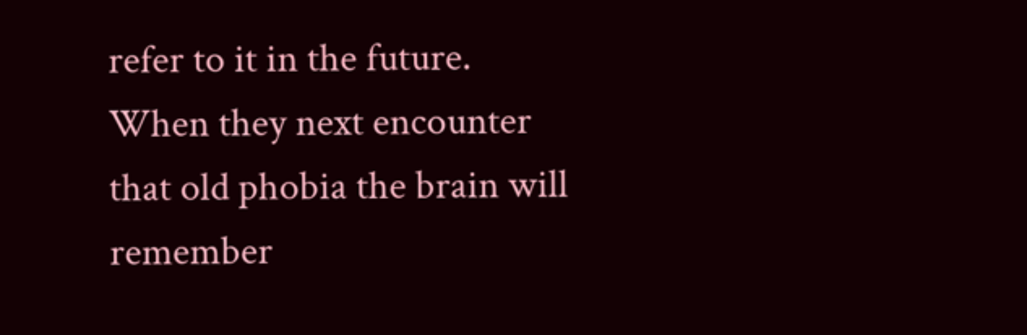refer to it in the future. When they next encounter that old phobia the brain will remember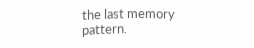the last memory pattern.